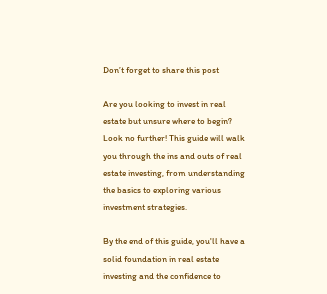Don’t forget to share this post

Are you looking to invest in real estate but unsure where to begin? Look no further! This guide will walk you through the ins and outs of real estate investing, from understanding the basics to exploring various investment strategies.

By the end of this guide, you'll have a solid foundation in real estate investing and the confidence to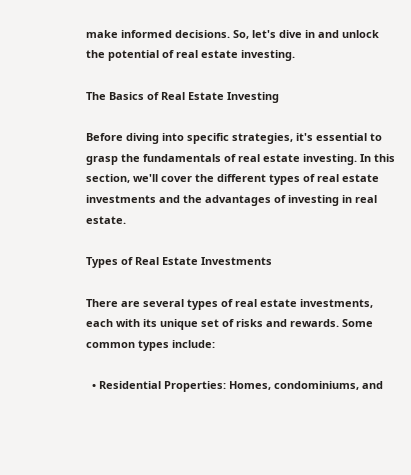make informed decisions. So, let's dive in and unlock the potential of real estate investing.

The Basics of Real Estate Investing

Before diving into specific strategies, it's essential to grasp the fundamentals of real estate investing. In this section, we'll cover the different types of real estate investments and the advantages of investing in real estate.

Types of Real Estate Investments

There are several types of real estate investments, each with its unique set of risks and rewards. Some common types include:

  • Residential Properties: Homes, condominiums, and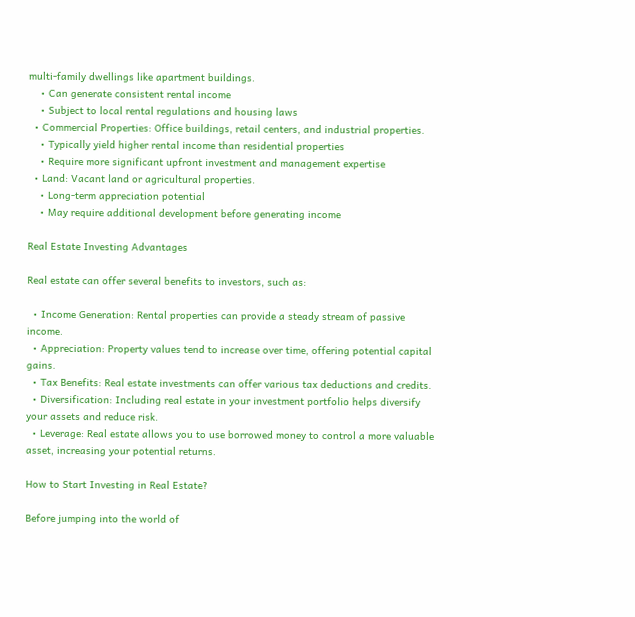multi-family dwellings like apartment buildings.
    • Can generate consistent rental income
    • Subject to local rental regulations and housing laws
  • Commercial Properties: Office buildings, retail centers, and industrial properties.
    • Typically yield higher rental income than residential properties
    • Require more significant upfront investment and management expertise
  • Land: Vacant land or agricultural properties.
    • Long-term appreciation potential
    • May require additional development before generating income

Real Estate Investing Advantages

Real estate can offer several benefits to investors, such as:

  • Income Generation: Rental properties can provide a steady stream of passive income.
  • Appreciation: Property values tend to increase over time, offering potential capital gains.
  • Tax Benefits: Real estate investments can offer various tax deductions and credits.
  • Diversification: Including real estate in your investment portfolio helps diversify your assets and reduce risk.
  • Leverage: Real estate allows you to use borrowed money to control a more valuable asset, increasing your potential returns.

How to Start Investing in Real Estate?

Before jumping into the world of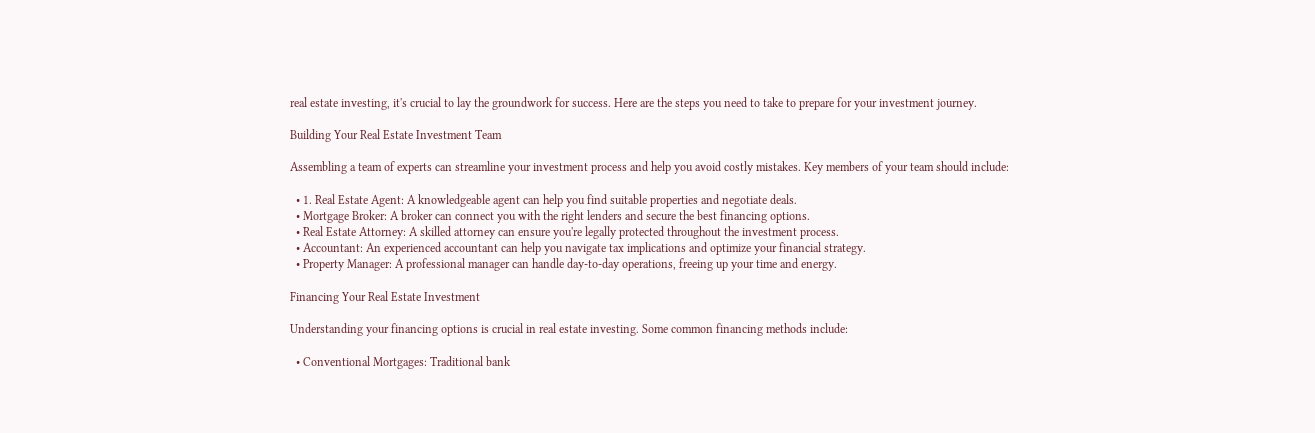real estate investing, it's crucial to lay the groundwork for success. Here are the steps you need to take to prepare for your investment journey.

Building Your Real Estate Investment Team

Assembling a team of experts can streamline your investment process and help you avoid costly mistakes. Key members of your team should include:

  • 1. Real Estate Agent: A knowledgeable agent can help you find suitable properties and negotiate deals.
  • Mortgage Broker: A broker can connect you with the right lenders and secure the best financing options.
  • Real Estate Attorney: A skilled attorney can ensure you're legally protected throughout the investment process.
  • Accountant: An experienced accountant can help you navigate tax implications and optimize your financial strategy.
  • Property Manager: A professional manager can handle day-to-day operations, freeing up your time and energy.

Financing Your Real Estate Investment

Understanding your financing options is crucial in real estate investing. Some common financing methods include:

  • Conventional Mortgages: Traditional bank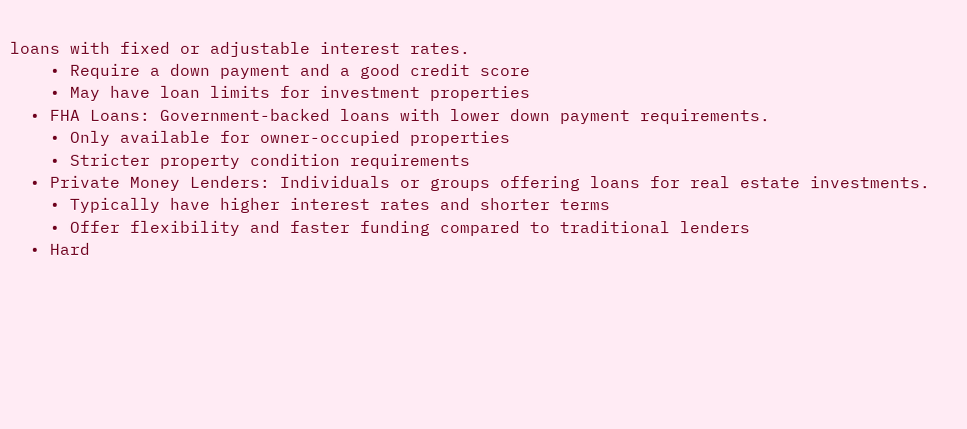loans with fixed or adjustable interest rates.
    • Require a down payment and a good credit score
    • May have loan limits for investment properties
  • FHA Loans: Government-backed loans with lower down payment requirements.
    • Only available for owner-occupied properties
    • Stricter property condition requirements
  • Private Money Lenders: Individuals or groups offering loans for real estate investments.
    • Typically have higher interest rates and shorter terms
    • Offer flexibility and faster funding compared to traditional lenders
  • Hard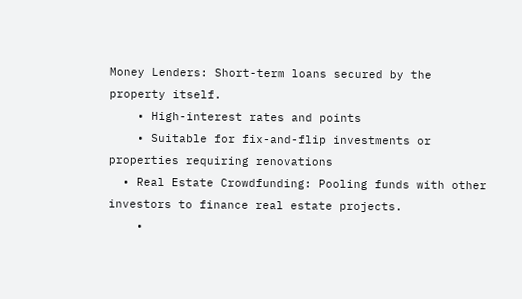Money Lenders: Short-term loans secured by the property itself.
    • High-interest rates and points
    • Suitable for fix-and-flip investments or properties requiring renovations
  • Real Estate Crowdfunding: Pooling funds with other investors to finance real estate projects.
    •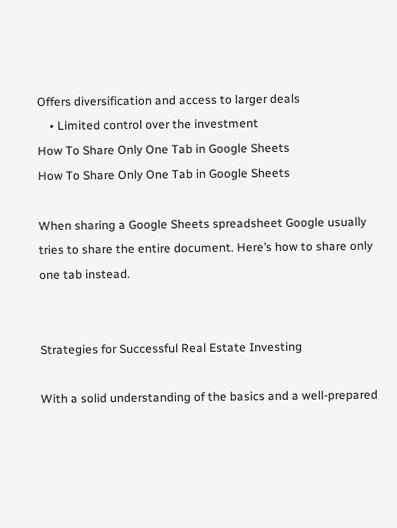Offers diversification and access to larger deals
    • Limited control over the investment
How To Share Only One Tab in Google Sheets
How To Share Only One Tab in Google Sheets

When sharing a Google Sheets spreadsheet Google usually tries to share the entire document. Here’s how to share only one tab instead.


Strategies for Successful Real Estate Investing

With a solid understanding of the basics and a well-prepared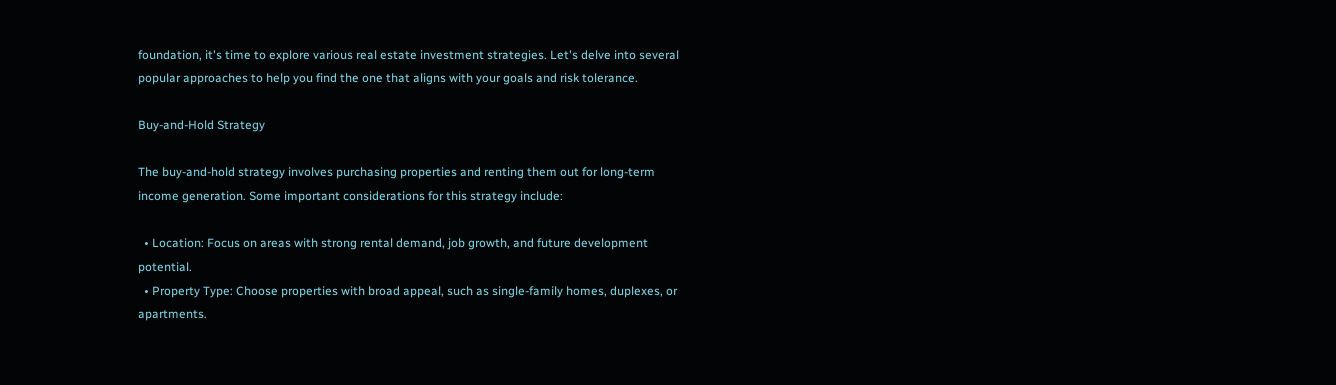foundation, it's time to explore various real estate investment strategies. Let's delve into several popular approaches to help you find the one that aligns with your goals and risk tolerance.

Buy-and-Hold Strategy

The buy-and-hold strategy involves purchasing properties and renting them out for long-term income generation. Some important considerations for this strategy include:

  • Location: Focus on areas with strong rental demand, job growth, and future development potential.
  • Property Type: Choose properties with broad appeal, such as single-family homes, duplexes, or apartments.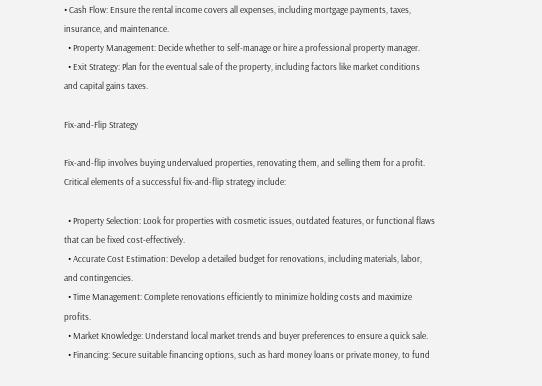• Cash Flow: Ensure the rental income covers all expenses, including mortgage payments, taxes, insurance, and maintenance.
  • Property Management: Decide whether to self-manage or hire a professional property manager.
  • Exit Strategy: Plan for the eventual sale of the property, including factors like market conditions and capital gains taxes.

Fix-and-Flip Strategy

Fix-and-flip involves buying undervalued properties, renovating them, and selling them for a profit. Critical elements of a successful fix-and-flip strategy include:

  • Property Selection: Look for properties with cosmetic issues, outdated features, or functional flaws that can be fixed cost-effectively.
  • Accurate Cost Estimation: Develop a detailed budget for renovations, including materials, labor, and contingencies.
  • Time Management: Complete renovations efficiently to minimize holding costs and maximize profits.
  • Market Knowledge: Understand local market trends and buyer preferences to ensure a quick sale.
  • Financing: Secure suitable financing options, such as hard money loans or private money, to fund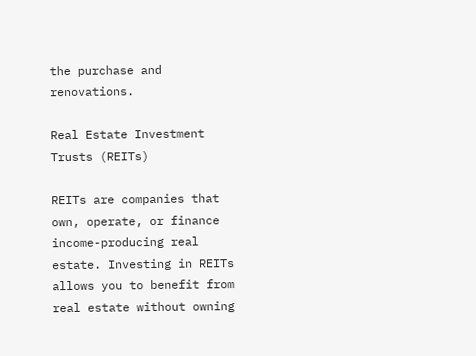the purchase and renovations.

Real Estate Investment Trusts (REITs)

REITs are companies that own, operate, or finance income-producing real estate. Investing in REITs allows you to benefit from real estate without owning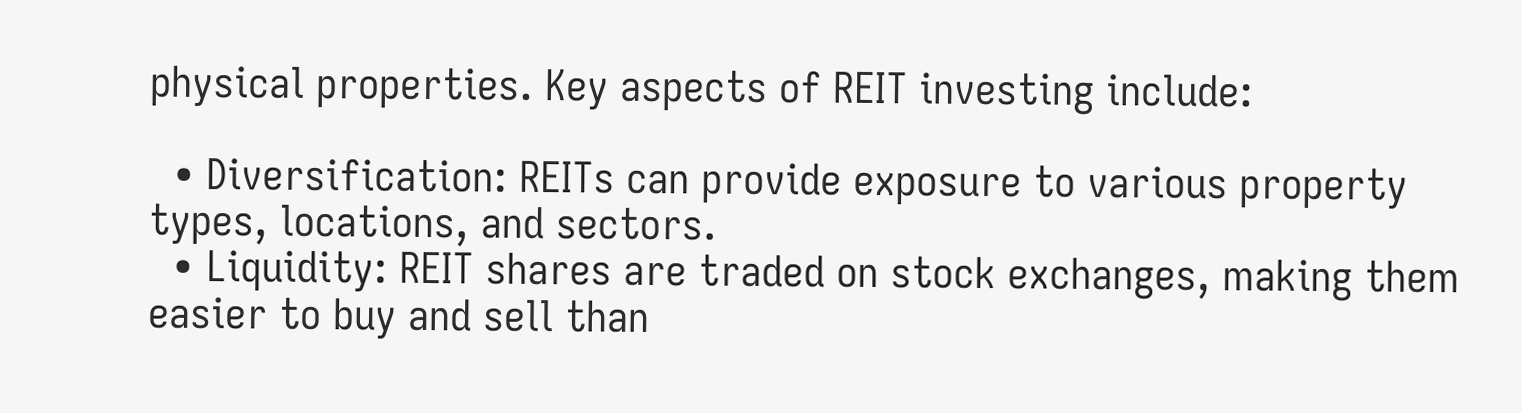physical properties. Key aspects of REIT investing include:

  • Diversification: REITs can provide exposure to various property types, locations, and sectors.
  • Liquidity: REIT shares are traded on stock exchanges, making them easier to buy and sell than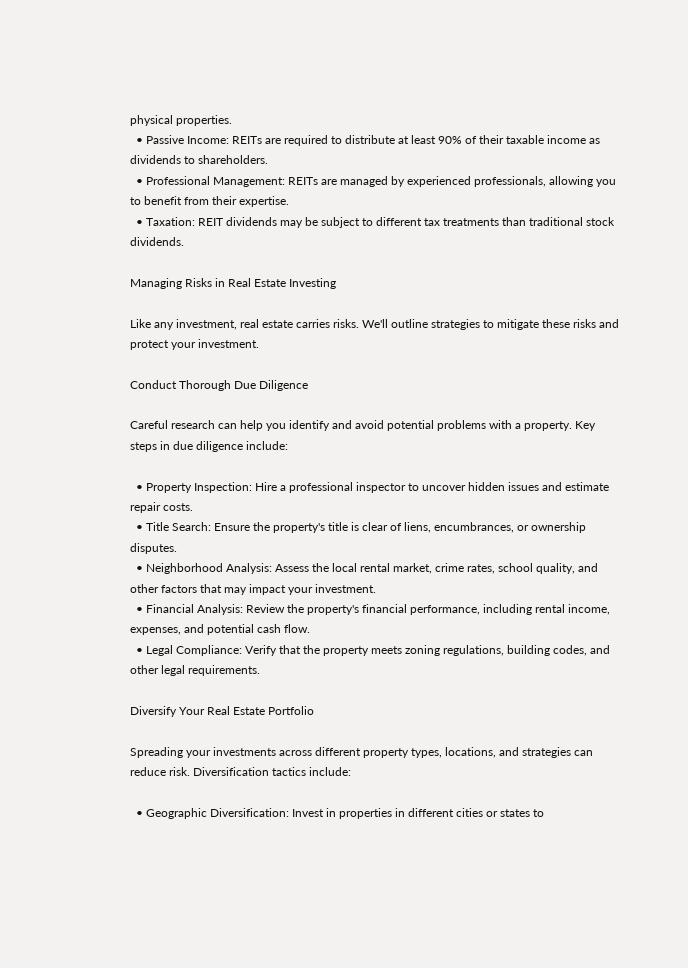physical properties.
  • Passive Income: REITs are required to distribute at least 90% of their taxable income as dividends to shareholders.
  • Professional Management: REITs are managed by experienced professionals, allowing you to benefit from their expertise.
  • Taxation: REIT dividends may be subject to different tax treatments than traditional stock dividends.

Managing Risks in Real Estate Investing

Like any investment, real estate carries risks. We'll outline strategies to mitigate these risks and protect your investment.

Conduct Thorough Due Diligence

Careful research can help you identify and avoid potential problems with a property. Key steps in due diligence include:

  • Property Inspection: Hire a professional inspector to uncover hidden issues and estimate repair costs.
  • Title Search: Ensure the property's title is clear of liens, encumbrances, or ownership disputes.
  • Neighborhood Analysis: Assess the local rental market, crime rates, school quality, and other factors that may impact your investment.
  • Financial Analysis: Review the property's financial performance, including rental income, expenses, and potential cash flow.
  • Legal Compliance: Verify that the property meets zoning regulations, building codes, and other legal requirements.

Diversify Your Real Estate Portfolio

Spreading your investments across different property types, locations, and strategies can reduce risk. Diversification tactics include:

  • Geographic Diversification: Invest in properties in different cities or states to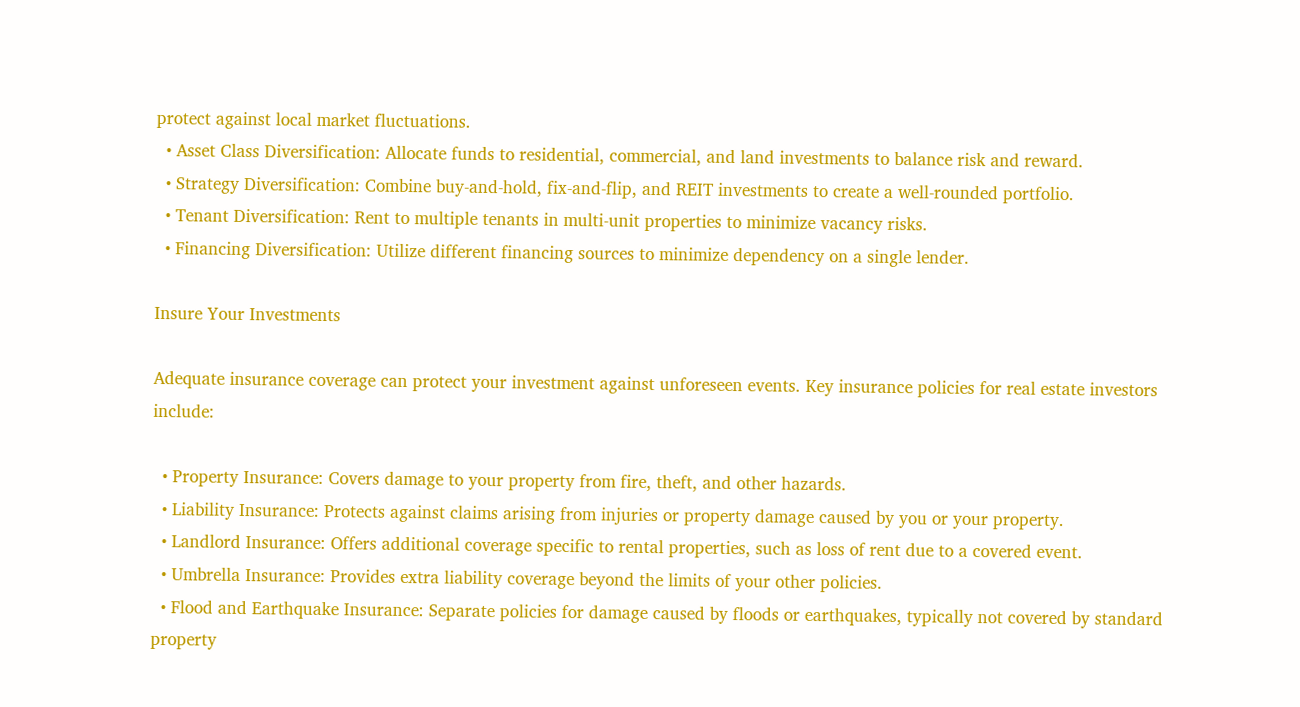protect against local market fluctuations.
  • Asset Class Diversification: Allocate funds to residential, commercial, and land investments to balance risk and reward.
  • Strategy Diversification: Combine buy-and-hold, fix-and-flip, and REIT investments to create a well-rounded portfolio.
  • Tenant Diversification: Rent to multiple tenants in multi-unit properties to minimize vacancy risks.
  • Financing Diversification: Utilize different financing sources to minimize dependency on a single lender.

Insure Your Investments

Adequate insurance coverage can protect your investment against unforeseen events. Key insurance policies for real estate investors include:

  • Property Insurance: Covers damage to your property from fire, theft, and other hazards.
  • Liability Insurance: Protects against claims arising from injuries or property damage caused by you or your property.
  • Landlord Insurance: Offers additional coverage specific to rental properties, such as loss of rent due to a covered event.
  • Umbrella Insurance: Provides extra liability coverage beyond the limits of your other policies.
  • Flood and Earthquake Insurance: Separate policies for damage caused by floods or earthquakes, typically not covered by standard property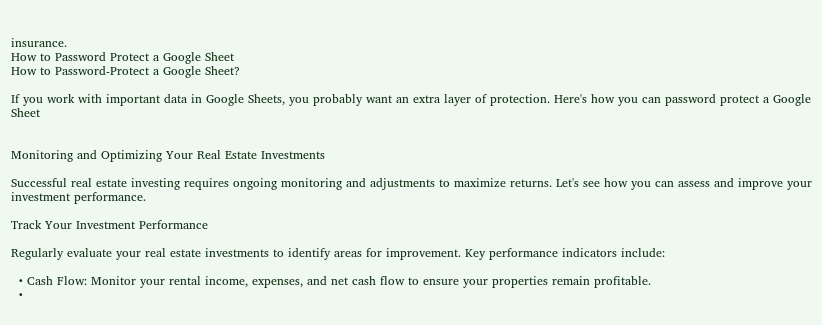insurance.
How to Password Protect a Google Sheet
How to Password-Protect a Google Sheet?

If you work with important data in Google Sheets, you probably want an extra layer of protection. Here's how you can password protect a Google Sheet


Monitoring and Optimizing Your Real Estate Investments

Successful real estate investing requires ongoing monitoring and adjustments to maximize returns. Let's see how you can assess and improve your investment performance.

Track Your Investment Performance

Regularly evaluate your real estate investments to identify areas for improvement. Key performance indicators include:

  • Cash Flow: Monitor your rental income, expenses, and net cash flow to ensure your properties remain profitable.
  •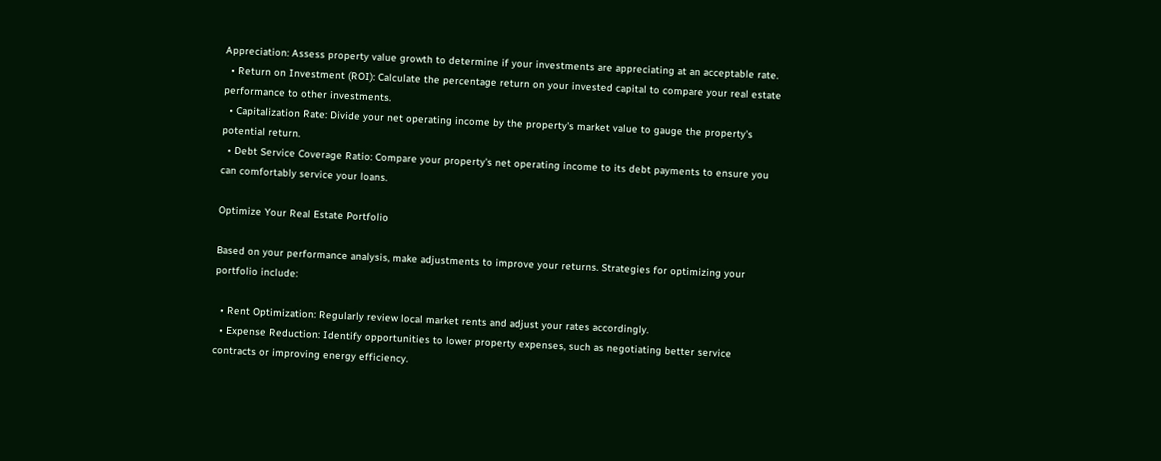Appreciation: Assess property value growth to determine if your investments are appreciating at an acceptable rate.
  • Return on Investment (ROI): Calculate the percentage return on your invested capital to compare your real estate performance to other investments.
  • Capitalization Rate: Divide your net operating income by the property's market value to gauge the property's potential return.
  • Debt Service Coverage Ratio: Compare your property's net operating income to its debt payments to ensure you can comfortably service your loans.

Optimize Your Real Estate Portfolio

Based on your performance analysis, make adjustments to improve your returns. Strategies for optimizing your portfolio include:

  • Rent Optimization: Regularly review local market rents and adjust your rates accordingly.
  • Expense Reduction: Identify opportunities to lower property expenses, such as negotiating better service contracts or improving energy efficiency.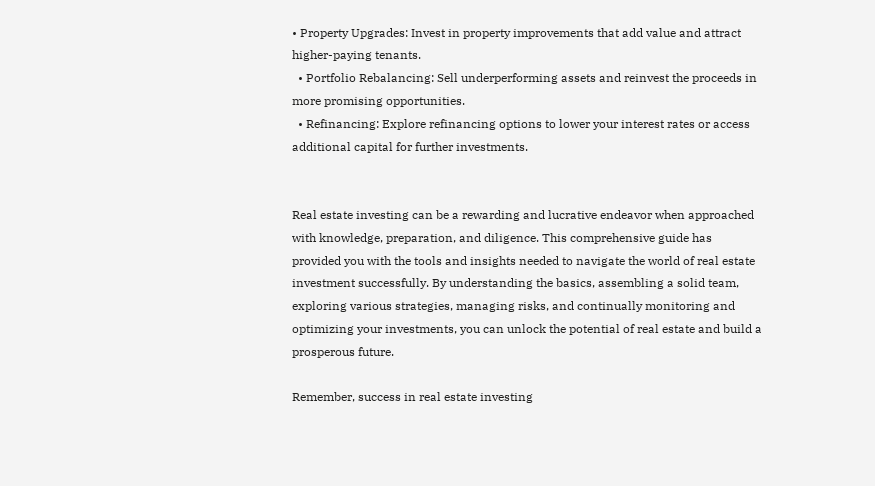• Property Upgrades: Invest in property improvements that add value and attract higher-paying tenants.
  • Portfolio Rebalancing: Sell underperforming assets and reinvest the proceeds in more promising opportunities.
  • Refinancing: Explore refinancing options to lower your interest rates or access additional capital for further investments.


Real estate investing can be a rewarding and lucrative endeavor when approached with knowledge, preparation, and diligence. This comprehensive guide has provided you with the tools and insights needed to navigate the world of real estate investment successfully. By understanding the basics, assembling a solid team, exploring various strategies, managing risks, and continually monitoring and optimizing your investments, you can unlock the potential of real estate and build a prosperous future.

Remember, success in real estate investing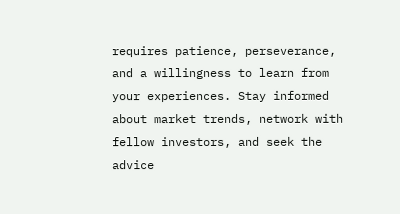requires patience, perseverance, and a willingness to learn from your experiences. Stay informed about market trends, network with fellow investors, and seek the advice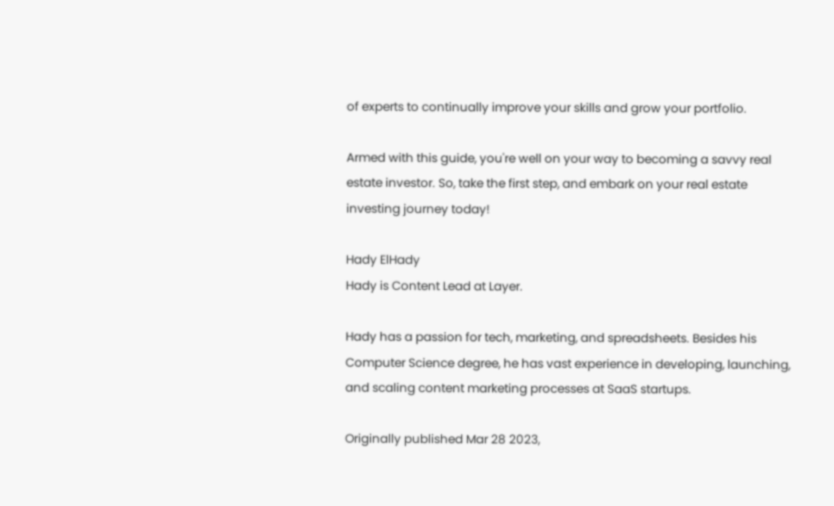of experts to continually improve your skills and grow your portfolio.

Armed with this guide, you're well on your way to becoming a savvy real estate investor. So, take the first step, and embark on your real estate investing journey today!

Hady ElHady
Hady is Content Lead at Layer.

Hady has a passion for tech, marketing, and spreadsheets. Besides his Computer Science degree, he has vast experience in developing, launching, and scaling content marketing processes at SaaS startups.

Originally published Mar 28 2023,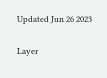Updated Jun 26 2023

Layer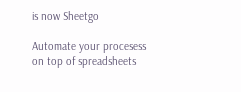is now Sheetgo

Automate your procesess on top of spreadsheets